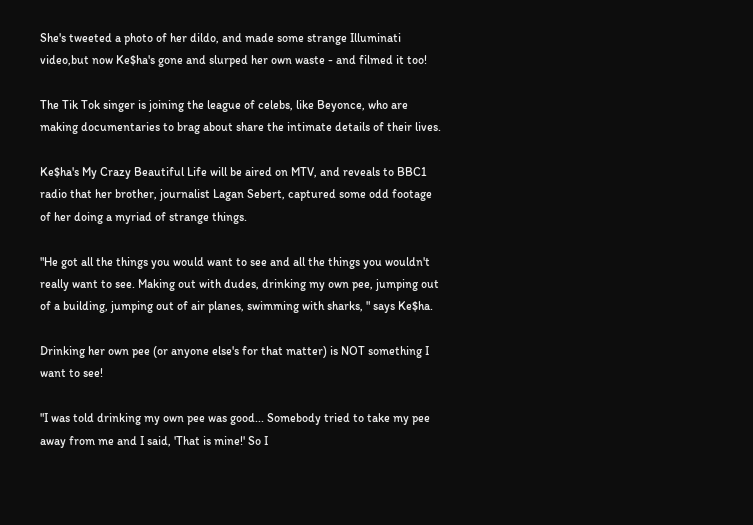She's tweeted a photo of her dildo, and made some strange Illuminati video,but now Ke$ha's gone and slurped her own waste - and filmed it too!

The Tik Tok singer is joining the league of celebs, like Beyonce, who are making documentaries to brag about share the intimate details of their lives.

Ke$ha's My Crazy Beautiful Life will be aired on MTV, and reveals to BBC1 radio that her brother, journalist Lagan Sebert, captured some odd footage of her doing a myriad of strange things.

"He got all the things you would want to see and all the things you wouldn't really want to see. Making out with dudes, drinking my own pee, jumping out of a building, jumping out of air planes, swimming with sharks, " says Ke$ha.

Drinking her own pee (or anyone else's for that matter) is NOT something I want to see!

"I was told drinking my own pee was good... Somebody tried to take my pee away from me and I said, 'That is mine!' So I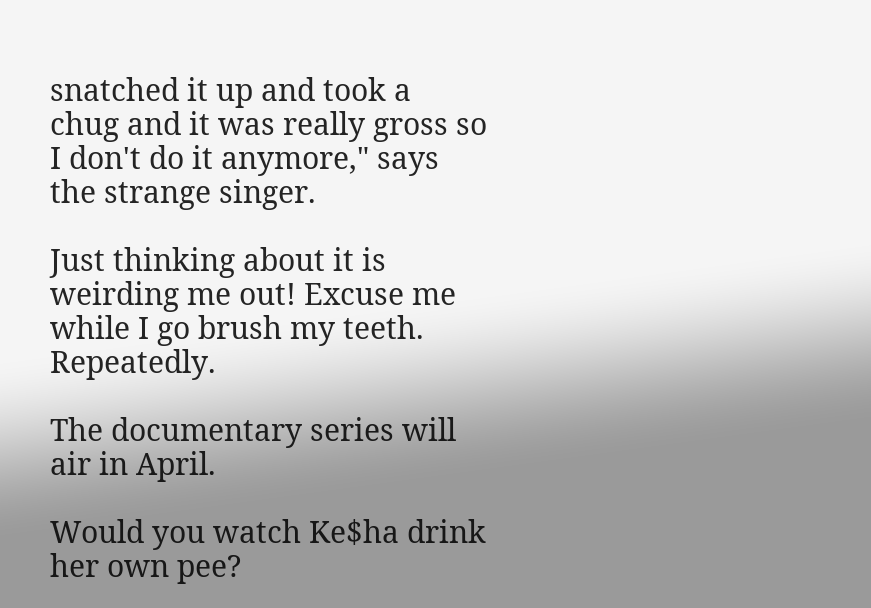snatched it up and took a chug and it was really gross so I don't do it anymore," says the strange singer.

Just thinking about it is weirding me out! Excuse me while I go brush my teeth. Repeatedly.

The documentary series will air in April.

Would you watch Ke$ha drink her own pee?